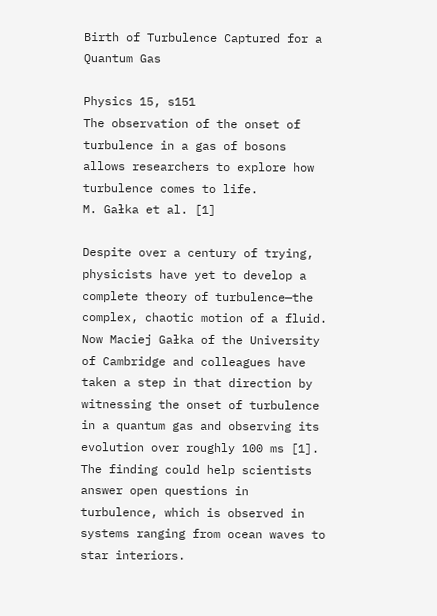Birth of Turbulence Captured for a Quantum Gas

Physics 15, s151
The observation of the onset of turbulence in a gas of bosons allows researchers to explore how turbulence comes to life.
M. Gałka et al. [1]

Despite over a century of trying, physicists have yet to develop a complete theory of turbulence—the complex, chaotic motion of a fluid. Now Maciej Gałka of the University of Cambridge and colleagues have taken a step in that direction by witnessing the onset of turbulence in a quantum gas and observing its evolution over roughly 100 ms [1]. The finding could help scientists answer open questions in turbulence, which is observed in systems ranging from ocean waves to star interiors.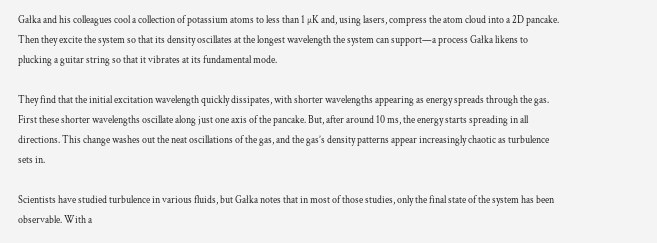Gałka and his colleagues cool a collection of potassium atoms to less than 1 µK and, using lasers, compress the atom cloud into a 2D pancake. Then they excite the system so that its density oscillates at the longest wavelength the system can support—a process Gałka likens to plucking a guitar string so that it vibrates at its fundamental mode.

They find that the initial excitation wavelength quickly dissipates, with shorter wavelengths appearing as energy spreads through the gas. First these shorter wavelengths oscillate along just one axis of the pancake. But, after around 10 ms, the energy starts spreading in all directions. This change washes out the neat oscillations of the gas, and the gas’s density patterns appear increasingly chaotic as turbulence sets in.

Scientists have studied turbulence in various fluids, but Gałka notes that in most of those studies, only the final state of the system has been observable. With a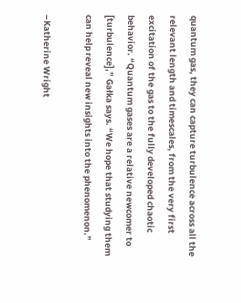quantum gas, they can capture turbulence across all the relevant length and timescales, from the very first excitation of the gas to the fully developed chaotic behavior. “Quantum gases are a relative newcomer to [turbulence],” Gałka says. “We hope that studying them can help reveal new insights into the phenomenon.”

–Katherine Wright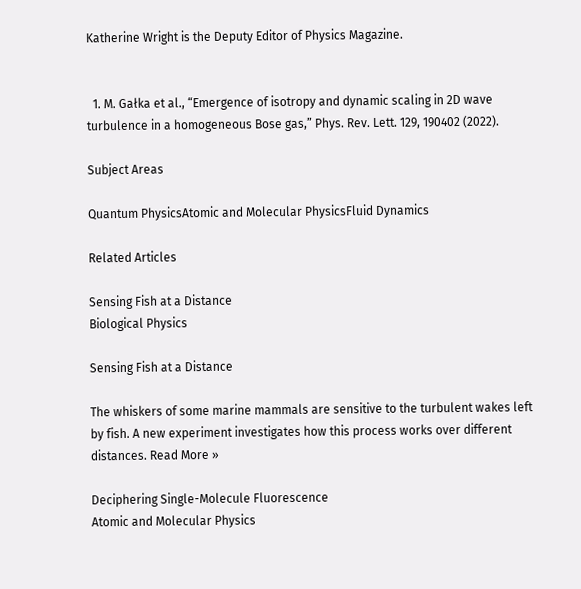Katherine Wright is the Deputy Editor of Physics Magazine.


  1. M. Gałka et al., “Emergence of isotropy and dynamic scaling in 2D wave turbulence in a homogeneous Bose gas,” Phys. Rev. Lett. 129, 190402 (2022).

Subject Areas

Quantum PhysicsAtomic and Molecular PhysicsFluid Dynamics

Related Articles

Sensing Fish at a Distance
Biological Physics

Sensing Fish at a Distance

The whiskers of some marine mammals are sensitive to the turbulent wakes left by fish. A new experiment investigates how this process works over different distances. Read More »

Deciphering Single-Molecule Fluorescence
Atomic and Molecular Physics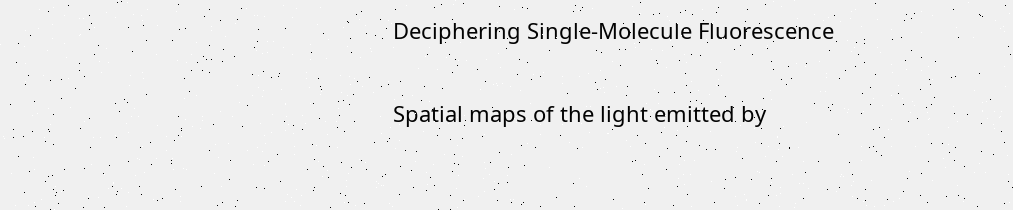Deciphering Single-Molecule Fluorescence

Spatial maps of the light emitted by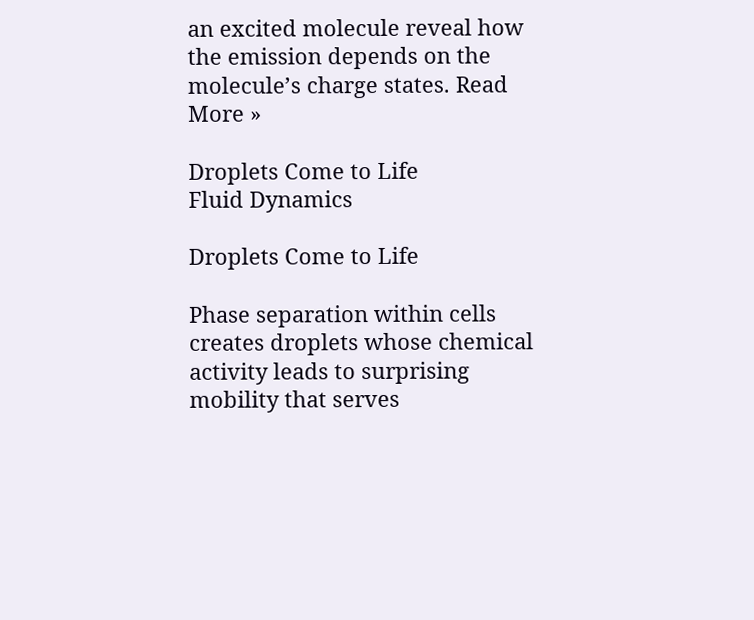an excited molecule reveal how the emission depends on the molecule’s charge states. Read More »

Droplets Come to Life
Fluid Dynamics

Droplets Come to Life

Phase separation within cells creates droplets whose chemical activity leads to surprising mobility that serves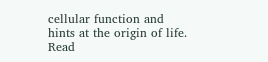cellular function and hints at the origin of life. Read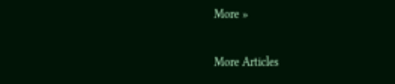More »

More Articles